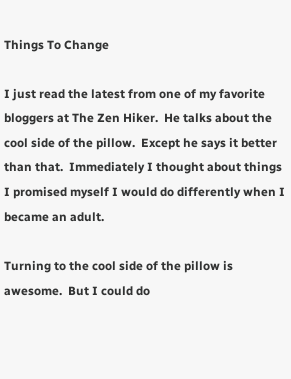Things To Change

I just read the latest from one of my favorite bloggers at The Zen Hiker.  He talks about the cool side of the pillow.  Except he says it better than that.  Immediately I thought about things I promised myself I would do differently when I became an adult.

Turning to the cool side of the pillow is awesome.  But I could do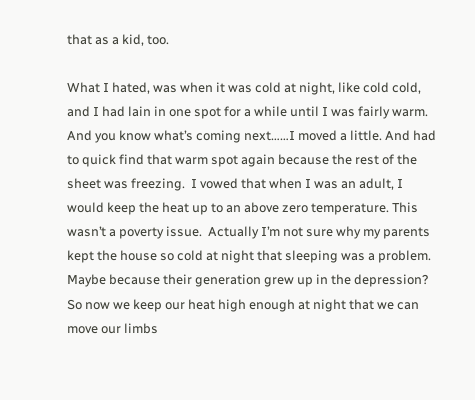that as a kid, too.

What I hated, was when it was cold at night, like cold cold, and I had lain in one spot for a while until I was fairly warm.  And you know what’s coming next……I moved a little. And had to quick find that warm spot again because the rest of the sheet was freezing.  I vowed that when I was an adult, I would keep the heat up to an above zero temperature. This wasn’t a poverty issue.  Actually I’m not sure why my parents kept the house so cold at night that sleeping was a problem.  Maybe because their generation grew up in the depression?  So now we keep our heat high enough at night that we can move our limbs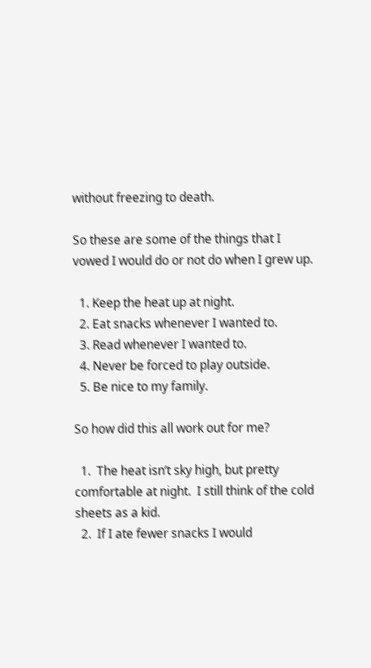without freezing to death.

So these are some of the things that I vowed I would do or not do when I grew up.

  1. Keep the heat up at night.
  2. Eat snacks whenever I wanted to.
  3. Read whenever I wanted to.
  4. Never be forced to play outside.
  5. Be nice to my family.

So how did this all work out for me?

  1.  The heat isn’t sky high, but pretty comfortable at night.  I still think of the cold sheets as a kid.
  2.  If I ate fewer snacks I would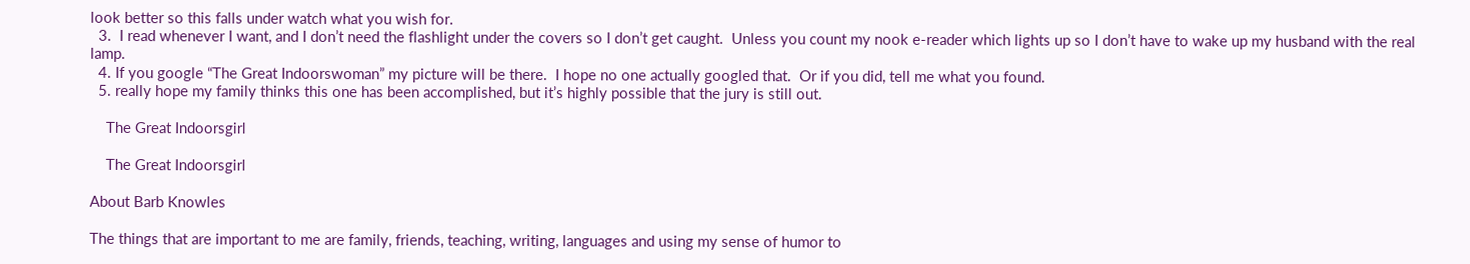look better so this falls under watch what you wish for.
  3.  I read whenever I want, and I don’t need the flashlight under the covers so I don’t get caught.  Unless you count my nook e-reader which lights up so I don’t have to wake up my husband with the real lamp.
  4. If you google “The Great Indoorswoman” my picture will be there.  I hope no one actually googled that.  Or if you did, tell me what you found.
  5. really hope my family thinks this one has been accomplished, but it’s highly possible that the jury is still out.

    The Great Indoorsgirl

    The Great Indoorsgirl

About Barb Knowles

The things that are important to me are family, friends, teaching, writing, languages and using my sense of humor to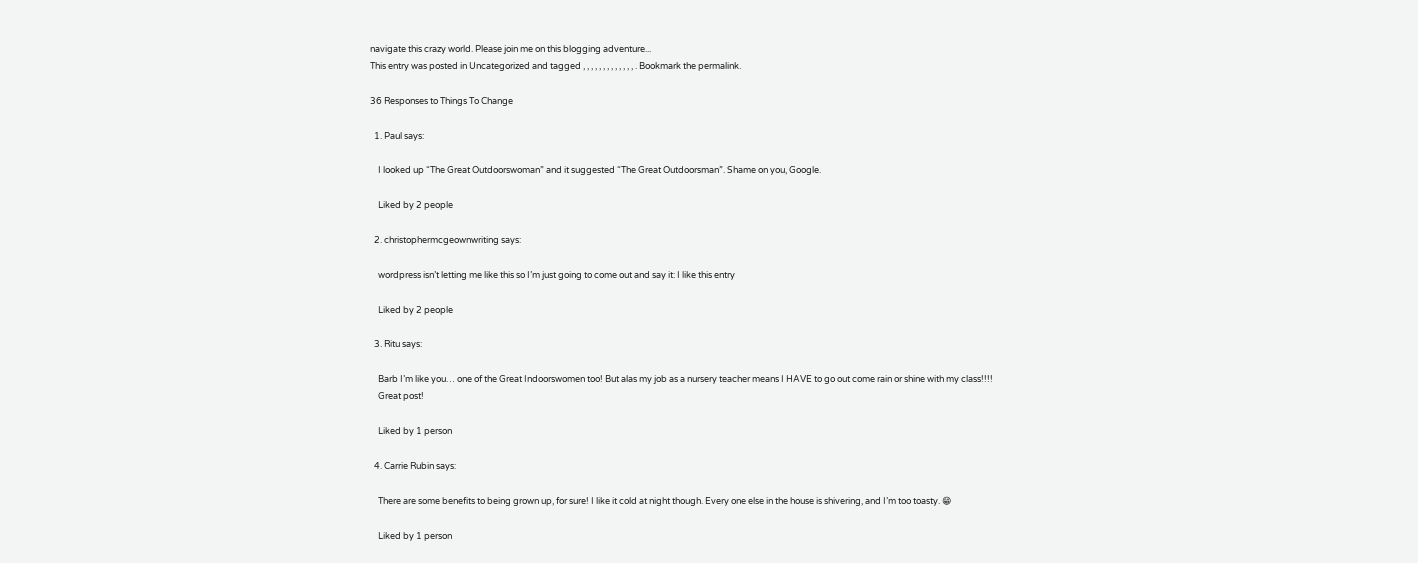navigate this crazy world. Please join me on this blogging adventure...
This entry was posted in Uncategorized and tagged , , , , , , , , , , , , , . Bookmark the permalink.

36 Responses to Things To Change

  1. Paul says:

    I looked up “The Great Outdoorswoman” and it suggested “The Great Outdoorsman”. Shame on you, Google.

    Liked by 2 people

  2. christophermcgeownwriting says:

    wordpress isn’t letting me like this so I’m just going to come out and say it: I like this entry

    Liked by 2 people

  3. Ritu says:

    Barb I’m like you… one of the Great Indoorswomen too! But alas my job as a nursery teacher means I HAVE to go out come rain or shine with my class!!!!
    Great post!

    Liked by 1 person

  4. Carrie Rubin says:

    There are some benefits to being grown up, for sure! I like it cold at night though. Every one else in the house is shivering, and I’m too toasty. 😁

    Liked by 1 person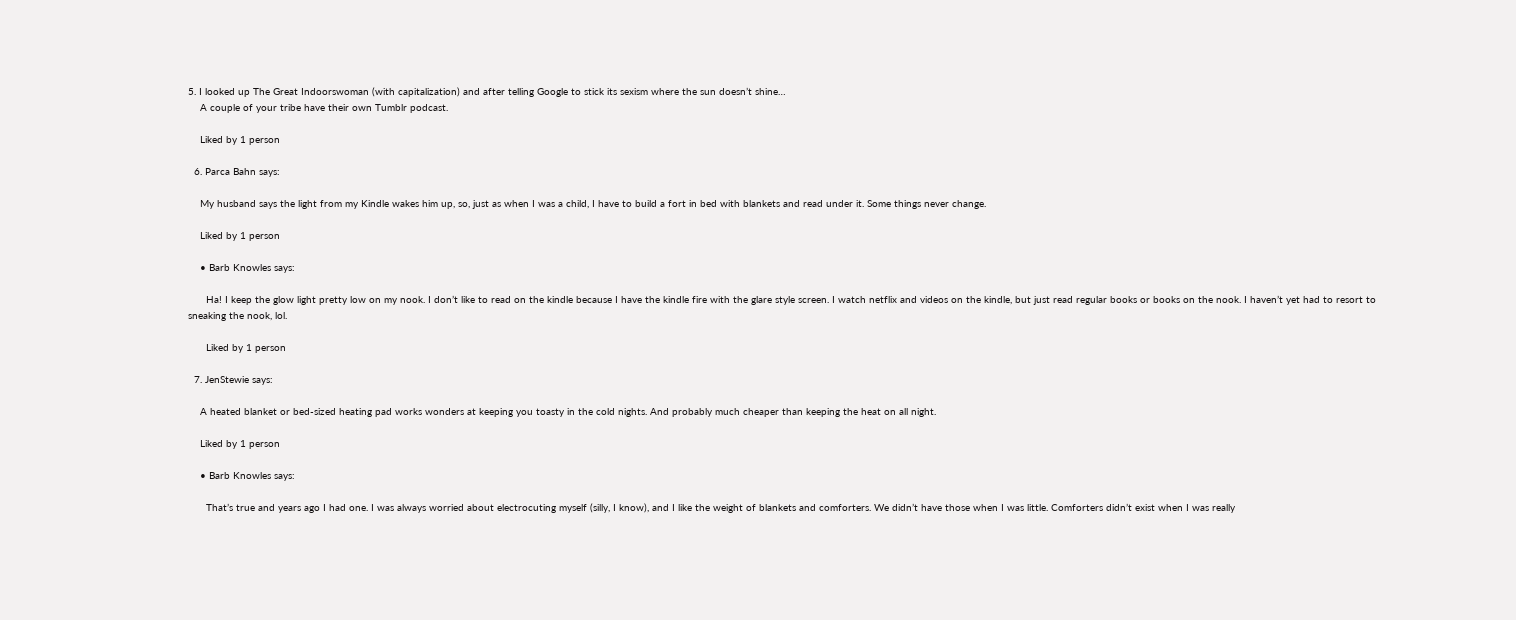5. I looked up The Great Indoorswoman (with capitalization) and after telling Google to stick its sexism where the sun doesn’t shine…
    A couple of your tribe have their own Tumblr podcast.

    Liked by 1 person

  6. Parca Bahn says:

    My husband says the light from my Kindle wakes him up, so, just as when I was a child, I have to build a fort in bed with blankets and read under it. Some things never change.

    Liked by 1 person

    • Barb Knowles says:

      Ha! I keep the glow light pretty low on my nook. I don’t like to read on the kindle because I have the kindle fire with the glare style screen. I watch netflix and videos on the kindle, but just read regular books or books on the nook. I haven’t yet had to resort to sneaking the nook, lol.

      Liked by 1 person

  7. JenStewie says:

    A heated blanket or bed-sized heating pad works wonders at keeping you toasty in the cold nights. And probably much cheaper than keeping the heat on all night.

    Liked by 1 person

    • Barb Knowles says:

      That’s true and years ago I had one. I was always worried about electrocuting myself (silly, I know), and I like the weight of blankets and comforters. We didn’t have those when I was little. Comforters didn’t exist when I was really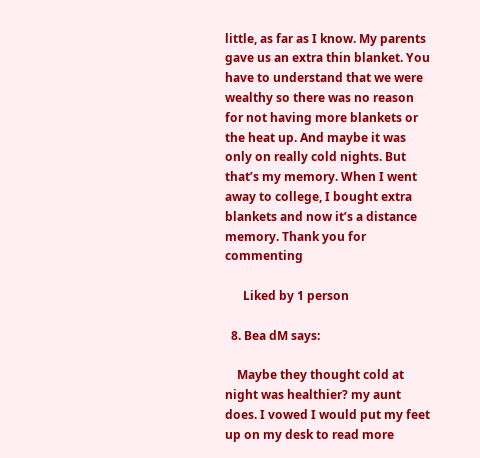little, as far as I know. My parents gave us an extra thin blanket. You have to understand that we were wealthy so there was no reason for not having more blankets or the heat up. And maybe it was only on really cold nights. But that’s my memory. When I went away to college, I bought extra blankets and now it’s a distance memory. Thank you for commenting

      Liked by 1 person

  8. Bea dM says:

    Maybe they thought cold at night was healthier? my aunt does. I vowed I would put my feet up on my desk to read more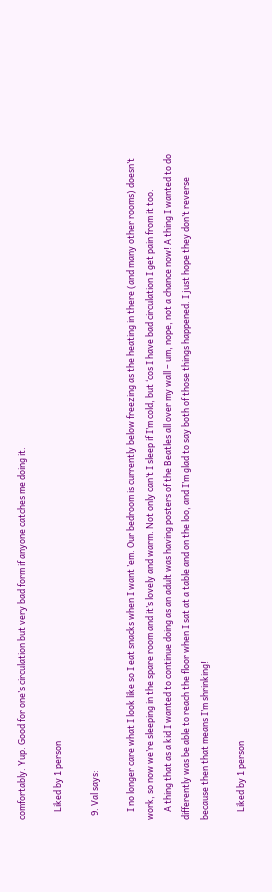comfortably. Yup. Good for one’s circulation but very bad form if anyone catches me doing it.

    Liked by 1 person

  9. Val says:

    I no longer care what I look like so I eat snacks when I want ’em. Our bedroom is currently below freezing as the heating in there (and many other rooms) doesn’t work, so now we’re sleeping in the spare room and it’s lovely and warm. Not only can’t I sleep if I’m cold, but ‘cos I have bad circulation I get pain from it too.
    A thing that as a kid I wanted to continue doing as an adult was having posters of the Beatles all over my wall – um, nope, not a chance now! A thing I wanted to do differently was be able to reach the floor when I sat at a table and on the loo, and I’m glad to say both of those things happened. I just hope they don’t reverse because then that means I’m shrinking!

    Liked by 1 person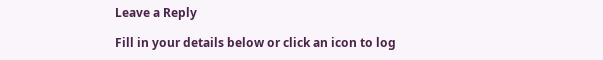Leave a Reply

Fill in your details below or click an icon to log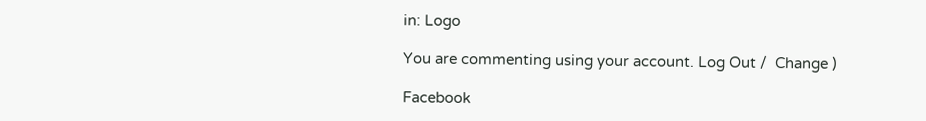in: Logo

You are commenting using your account. Log Out /  Change )

Facebook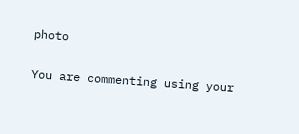photo

You are commenting using your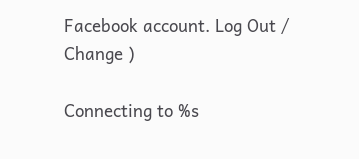Facebook account. Log Out /  Change )

Connecting to %s